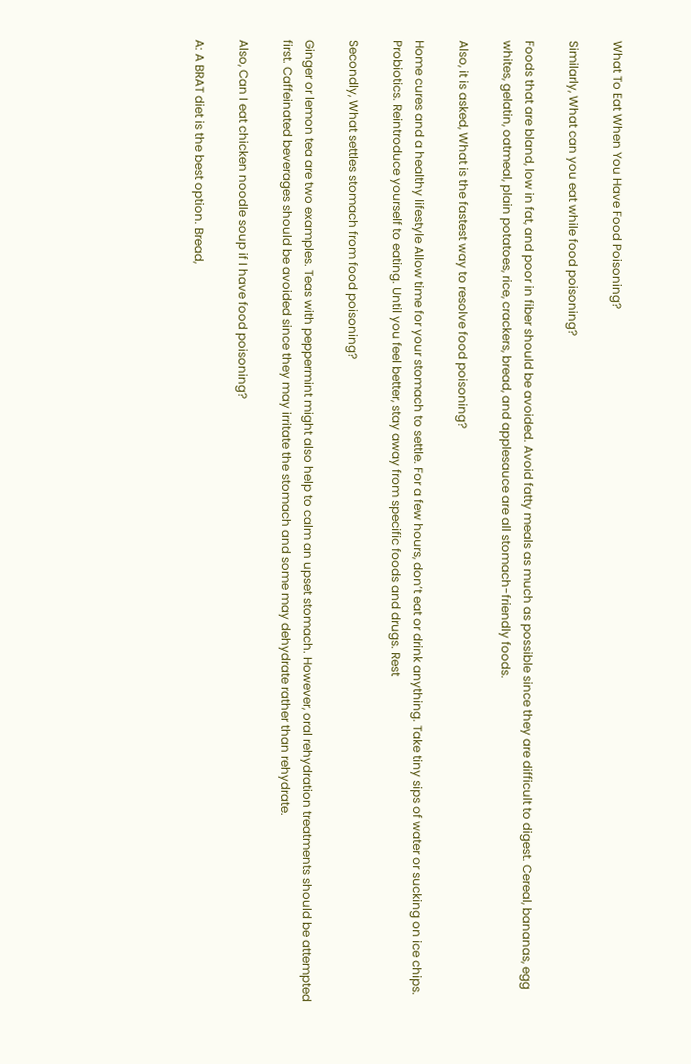What To Eat When You Have Food Poisoning?

Similarly, What can you eat while food poisoning?

Foods that are bland, low in fat, and poor in fiber should be avoided. Avoid fatty meals as much as possible since they are difficult to digest. Cereal, bananas, egg whites, gelatin, oatmeal, plain potatoes, rice, crackers, bread, and applesauce are all stomach-friendly foods.

Also, it is asked, What is the fastest way to resolve food poisoning?

Home cures and a healthy lifestyle Allow time for your stomach to settle. For a few hours, don’t eat or drink anything. Take tiny sips of water or sucking on ice chips. Probiotics. Reintroduce yourself to eating. Until you feel better, stay away from specific foods and drugs. Rest

Secondly, What settles stomach from food poisoning?

Ginger or lemon tea are two examples. Teas with peppermint might also help to calm an upset stomach. However, oral rehydration treatments should be attempted first. Caffeinated beverages should be avoided since they may irritate the stomach and some may dehydrate rather than rehydrate.

Also, Can I eat chicken noodle soup if I have food poisoning?

A: A BRAT diet is the best option. Bread,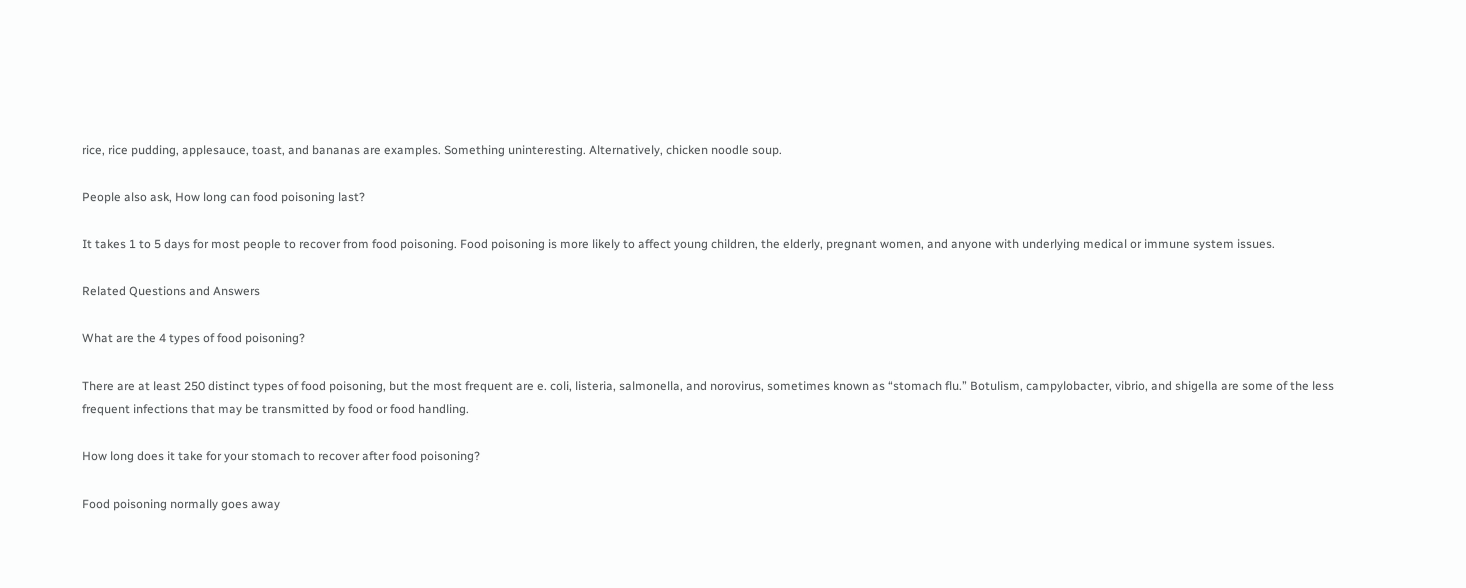rice, rice pudding, applesauce, toast, and bananas are examples. Something uninteresting. Alternatively, chicken noodle soup.

People also ask, How long can food poisoning last?

It takes 1 to 5 days for most people to recover from food poisoning. Food poisoning is more likely to affect young children, the elderly, pregnant women, and anyone with underlying medical or immune system issues.

Related Questions and Answers

What are the 4 types of food poisoning?

There are at least 250 distinct types of food poisoning, but the most frequent are e. coli, listeria, salmonella, and norovirus, sometimes known as “stomach flu.” Botulism, campylobacter, vibrio, and shigella are some of the less frequent infections that may be transmitted by food or food handling.

How long does it take for your stomach to recover after food poisoning?

Food poisoning normally goes away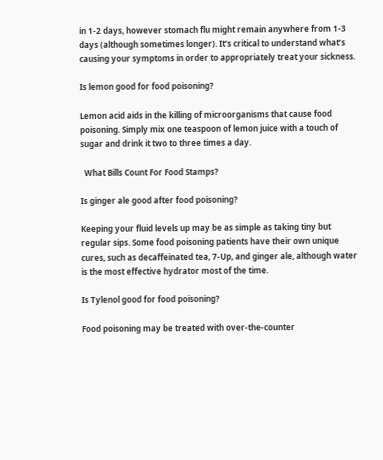in 1-2 days, however stomach flu might remain anywhere from 1-3 days (although sometimes longer). It’s critical to understand what’s causing your symptoms in order to appropriately treat your sickness.

Is lemon good for food poisoning?

Lemon acid aids in the killing of microorganisms that cause food poisoning. Simply mix one teaspoon of lemon juice with a touch of sugar and drink it two to three times a day.

  What Bills Count For Food Stamps?

Is ginger ale good after food poisoning?

Keeping your fluid levels up may be as simple as taking tiny but regular sips. Some food poisoning patients have their own unique cures, such as decaffeinated tea, 7-Up, and ginger ale, although water is the most effective hydrator most of the time.

Is Tylenol good for food poisoning?

Food poisoning may be treated with over-the-counter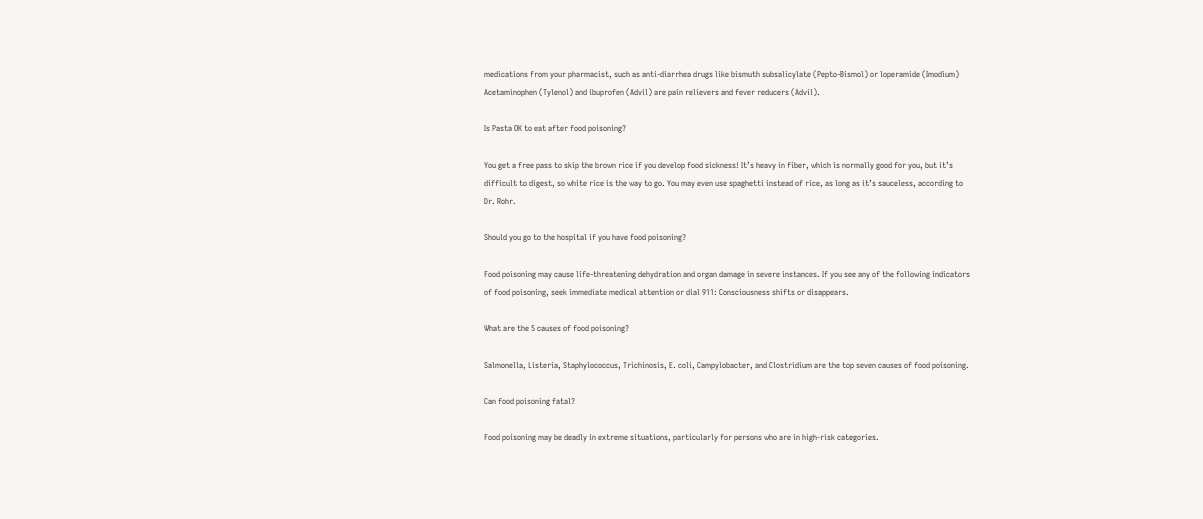medications from your pharmacist, such as anti-diarrhea drugs like bismuth subsalicylate (Pepto-Bismol) or loperamide (Imodium) Acetaminophen (Tylenol) and ibuprofen (Advil) are pain relievers and fever reducers (Advil).

Is Pasta OK to eat after food poisoning?

You get a free pass to skip the brown rice if you develop food sickness! It’s heavy in fiber, which is normally good for you, but it’s difficult to digest, so white rice is the way to go. You may even use spaghetti instead of rice, as long as it’s sauceless, according to Dr. Rohr.

Should you go to the hospital if you have food poisoning?

Food poisoning may cause life-threatening dehydration and organ damage in severe instances. If you see any of the following indicators of food poisoning, seek immediate medical attention or dial 911: Consciousness shifts or disappears.

What are the 5 causes of food poisoning?

Salmonella, Listeria, Staphylococcus, Trichinosis, E. coli, Campylobacter, and Clostridium are the top seven causes of food poisoning.

Can food poisoning fatal?

Food poisoning may be deadly in extreme situations, particularly for persons who are in high-risk categories.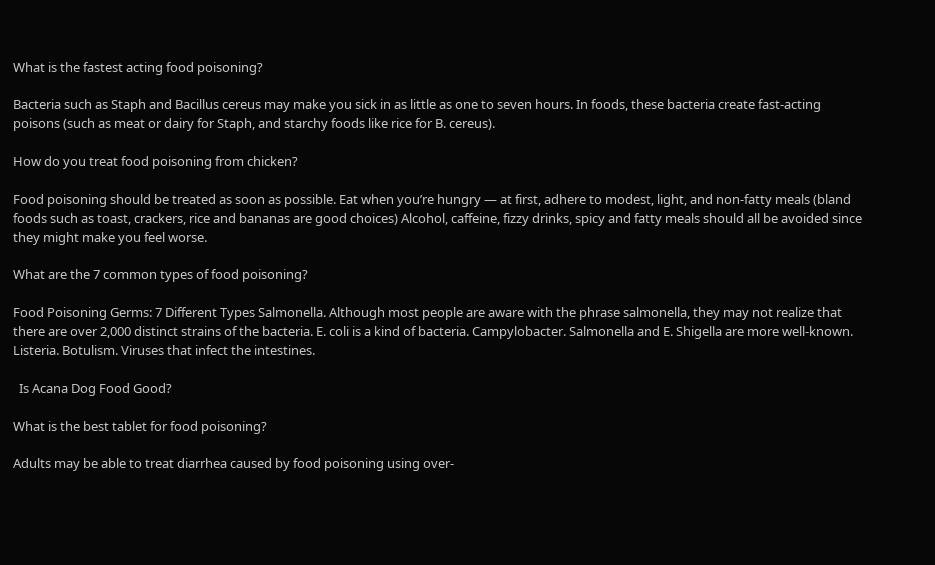What is the fastest acting food poisoning?

Bacteria such as Staph and Bacillus cereus may make you sick in as little as one to seven hours. In foods, these bacteria create fast-acting poisons (such as meat or dairy for Staph, and starchy foods like rice for B. cereus).

How do you treat food poisoning from chicken?

Food poisoning should be treated as soon as possible. Eat when you’re hungry — at first, adhere to modest, light, and non-fatty meals (bland foods such as toast, crackers, rice and bananas are good choices) Alcohol, caffeine, fizzy drinks, spicy and fatty meals should all be avoided since they might make you feel worse.

What are the 7 common types of food poisoning?

Food Poisoning Germs: 7 Different Types Salmonella. Although most people are aware with the phrase salmonella, they may not realize that there are over 2,000 distinct strains of the bacteria. E. coli is a kind of bacteria. Campylobacter. Salmonella and E. Shigella are more well-known. Listeria. Botulism. Viruses that infect the intestines.

  Is Acana Dog Food Good?

What is the best tablet for food poisoning?

Adults may be able to treat diarrhea caused by food poisoning using over-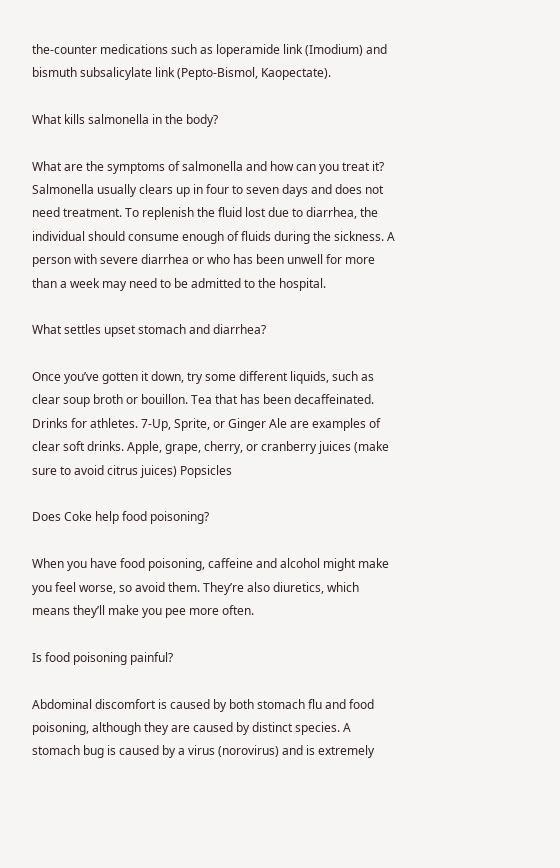the-counter medications such as loperamide link (Imodium) and bismuth subsalicylate link (Pepto-Bismol, Kaopectate).

What kills salmonella in the body?

What are the symptoms of salmonella and how can you treat it? Salmonella usually clears up in four to seven days and does not need treatment. To replenish the fluid lost due to diarrhea, the individual should consume enough of fluids during the sickness. A person with severe diarrhea or who has been unwell for more than a week may need to be admitted to the hospital.

What settles upset stomach and diarrhea?

Once you’ve gotten it down, try some different liquids, such as clear soup broth or bouillon. Tea that has been decaffeinated. Drinks for athletes. 7-Up, Sprite, or Ginger Ale are examples of clear soft drinks. Apple, grape, cherry, or cranberry juices (make sure to avoid citrus juices) Popsicles

Does Coke help food poisoning?

When you have food poisoning, caffeine and alcohol might make you feel worse, so avoid them. They’re also diuretics, which means they’ll make you pee more often.

Is food poisoning painful?

Abdominal discomfort is caused by both stomach flu and food poisoning, although they are caused by distinct species. A stomach bug is caused by a virus (norovirus) and is extremely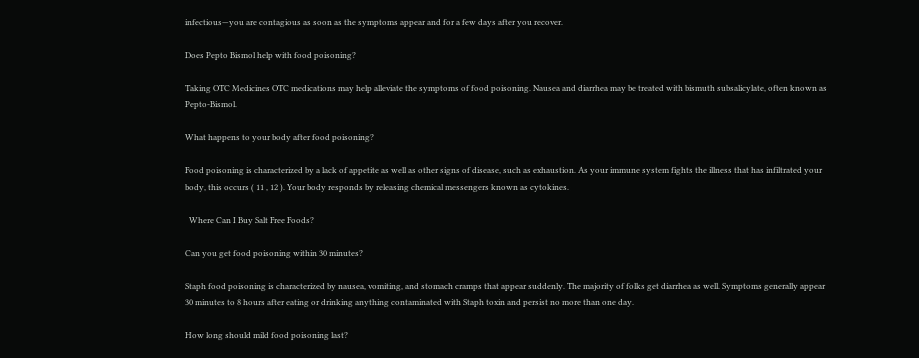infectious—you are contagious as soon as the symptoms appear and for a few days after you recover.

Does Pepto Bismol help with food poisoning?

Taking OTC Medicines OTC medications may help alleviate the symptoms of food poisoning. Nausea and diarrhea may be treated with bismuth subsalicylate, often known as Pepto-Bismol.

What happens to your body after food poisoning?

Food poisoning is characterized by a lack of appetite as well as other signs of disease, such as exhaustion. As your immune system fights the illness that has infiltrated your body, this occurs ( 11 , 12 ). Your body responds by releasing chemical messengers known as cytokines.

  Where Can I Buy Salt Free Foods?

Can you get food poisoning within 30 minutes?

Staph food poisoning is characterized by nausea, vomiting, and stomach cramps that appear suddenly. The majority of folks get diarrhea as well. Symptoms generally appear 30 minutes to 8 hours after eating or drinking anything contaminated with Staph toxin and persist no more than one day.

How long should mild food poisoning last?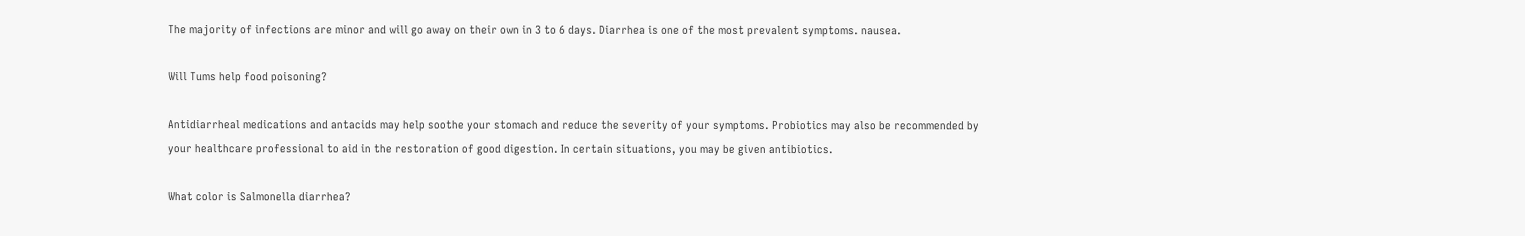The majority of infections are minor and will go away on their own in 3 to 6 days. Diarrhea is one of the most prevalent symptoms. nausea.

Will Tums help food poisoning?

Antidiarrheal medications and antacids may help soothe your stomach and reduce the severity of your symptoms. Probiotics may also be recommended by your healthcare professional to aid in the restoration of good digestion. In certain situations, you may be given antibiotics.

What color is Salmonella diarrhea?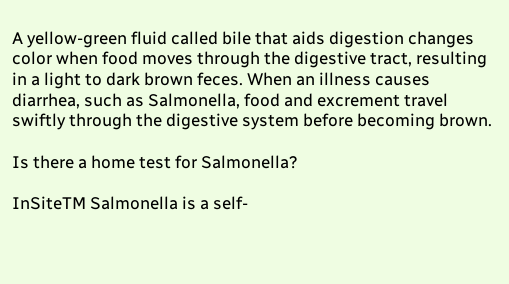A yellow-green fluid called bile that aids digestion changes color when food moves through the digestive tract, resulting in a light to dark brown feces. When an illness causes diarrhea, such as Salmonella, food and excrement travel swiftly through the digestive system before becoming brown.

Is there a home test for Salmonella?

InSiteTM Salmonella is a self-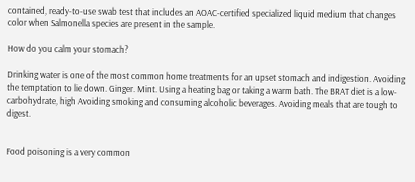contained, ready-to-use swab test that includes an AOAC-certified specialized liquid medium that changes color when Salmonella species are present in the sample.

How do you calm your stomach?

Drinking water is one of the most common home treatments for an upset stomach and indigestion. Avoiding the temptation to lie down. Ginger. Mint. Using a heating bag or taking a warm bath. The BRAT diet is a low-carbohydrate, high Avoiding smoking and consuming alcoholic beverages. Avoiding meals that are tough to digest.


Food poisoning is a very common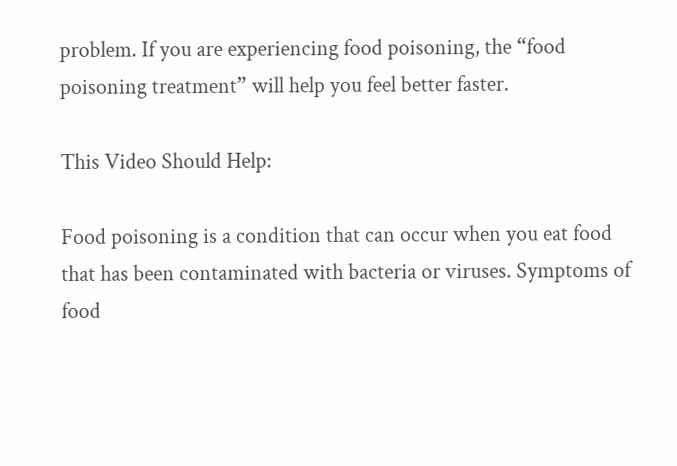problem. If you are experiencing food poisoning, the “food poisoning treatment” will help you feel better faster.

This Video Should Help:

Food poisoning is a condition that can occur when you eat food that has been contaminated with bacteria or viruses. Symptoms of food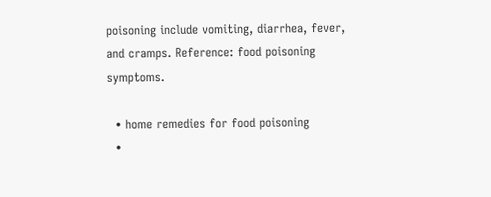poisoning include vomiting, diarrhea, fever, and cramps. Reference: food poisoning symptoms.

  • home remedies for food poisoning
  •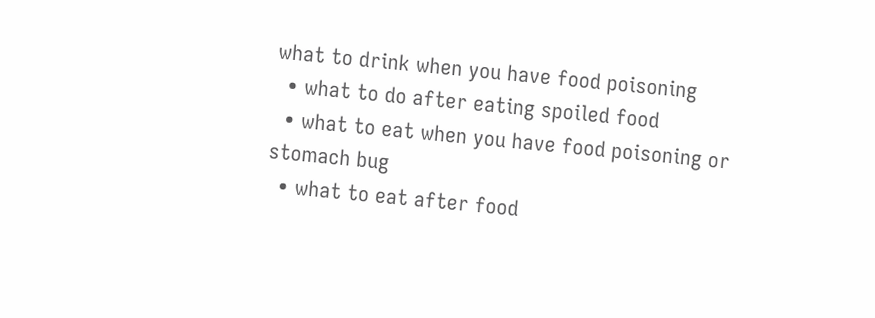what to drink when you have food poisoning
  • what to do after eating spoiled food
  • what to eat when you have food poisoning or stomach bug
  • what to eat after food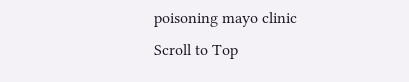poisoning mayo clinic
Scroll to Top